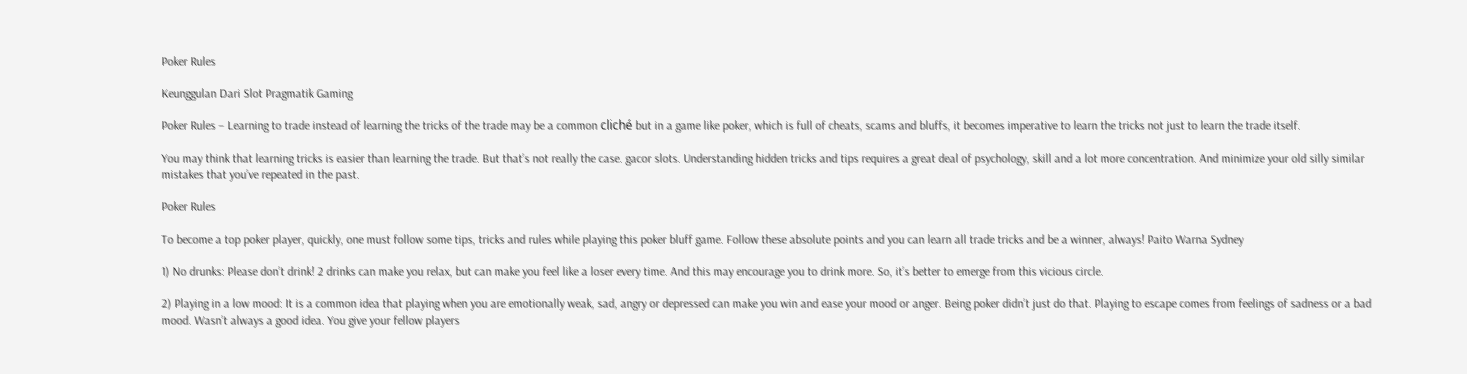Poker Rules

Keunggulan Dari Slot Pragmatik Gaming

Poker Rules – Learning to trade instead of learning the tricks of the trade may be a common cliché but in a game like poker, which is full of cheats, scams and bluffs, it becomes imperative to learn the tricks not just to learn the trade itself.

You may think that learning tricks is easier than learning the trade. But that’s not really the case. gacor slots. Understanding hidden tricks and tips requires a great deal of psychology, skill and a lot more concentration. And minimize your old silly similar mistakes that you’ve repeated in the past.

Poker Rules

To become a top poker player, quickly, one must follow some tips, tricks and rules while playing this poker bluff game. Follow these absolute points and you can learn all trade tricks and be a winner, always! Paito Warna Sydney

1) No drunks: Please don’t drink! 2 drinks can make you relax, but can make you feel like a loser every time. And this may encourage you to drink more. So, it’s better to emerge from this vicious circle.

2) Playing in a low mood: It is a common idea that playing when you are emotionally weak, sad, angry or depressed can make you win and ease your mood or anger. Being poker didn’t just do that. Playing to escape comes from feelings of sadness or a bad mood. Wasn’t always a good idea. You give your fellow players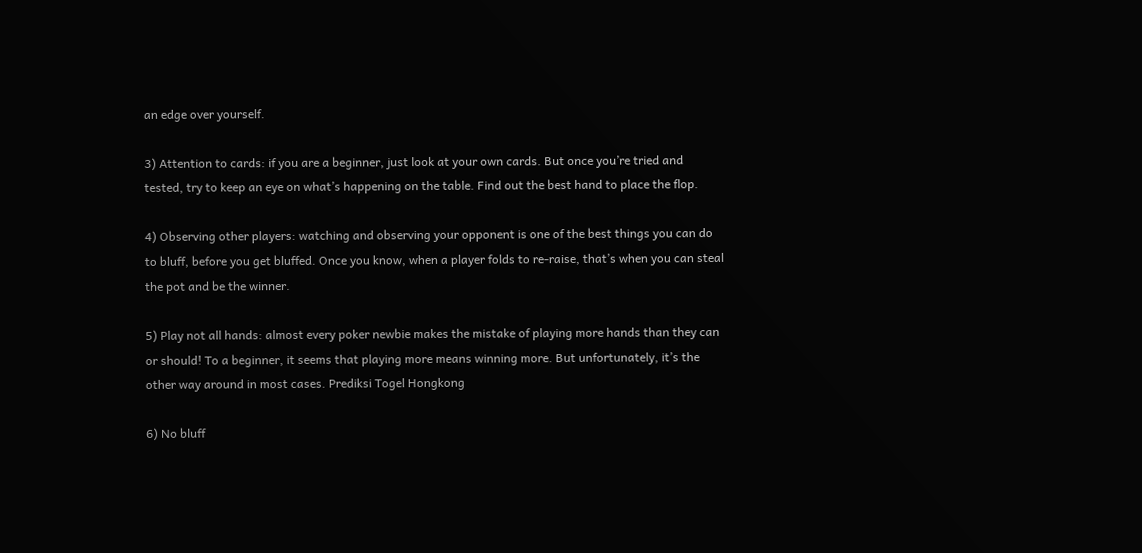an edge over yourself.

3) Attention to cards: if you are a beginner, just look at your own cards. But once you’re tried and tested, try to keep an eye on what’s happening on the table. Find out the best hand to place the flop.

4) Observing other players: watching and observing your opponent is one of the best things you can do to bluff, before you get bluffed. Once you know, when a player folds to re-raise, that’s when you can steal the pot and be the winner.

5) Play not all hands: almost every poker newbie makes the mistake of playing more hands than they can or should! To a beginner, it seems that playing more means winning more. But unfortunately, it’s the other way around in most cases. Prediksi Togel Hongkong

6) No bluff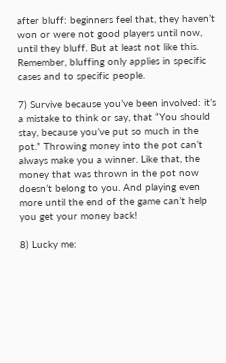after bluff: beginners feel that, they haven’t won or were not good players until now, until they bluff. But at least not like this. Remember, bluffing only applies in specific cases and to specific people.

7) Survive because you’ve been involved: it’s a mistake to think or say, that “You should stay, because you’ve put so much in the pot.” Throwing money into the pot can’t always make you a winner. Like that, the money that was thrown in the pot now doesn’t belong to you. And playing even more until the end of the game can’t help you get your money back!

8) Lucky me: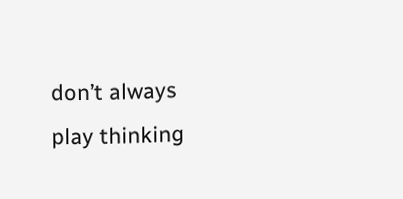don’t always play thinking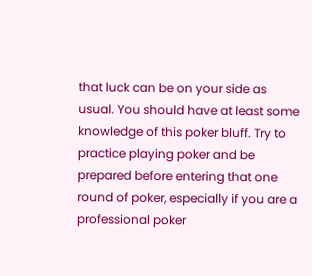that luck can be on your side as usual. You should have at least some knowledge of this poker bluff. Try to practice playing poker and be prepared before entering that one round of poker, especially if you are a professional poker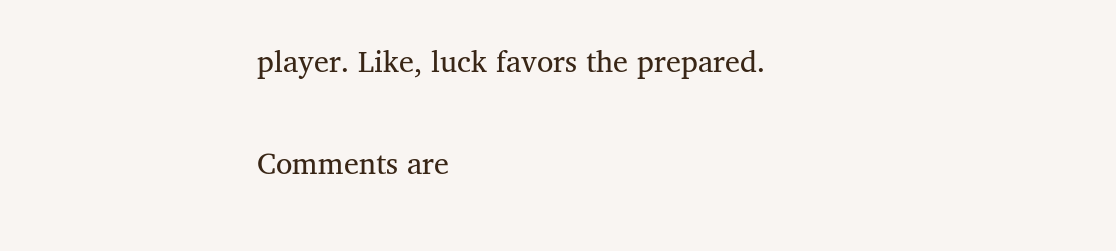player. Like, luck favors the prepared.

Comments are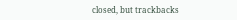closed, but trackbacks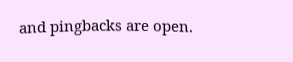and pingbacks are open.